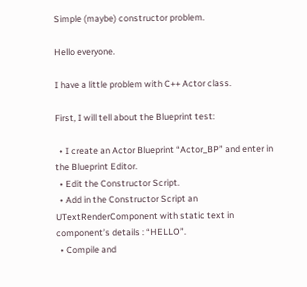Simple (maybe) constructor problem.

Hello everyone.

I have a little problem with C++ Actor class.

First, I will tell about the Blueprint test:

  • I create an Actor Blueprint “Actor_BP” and enter in the Blueprint Editor.
  • Edit the Constructor Script.
  • Add in the Constructor Script an UTextRenderComponent with static text in component’s details : “HELLO”.
  • Compile and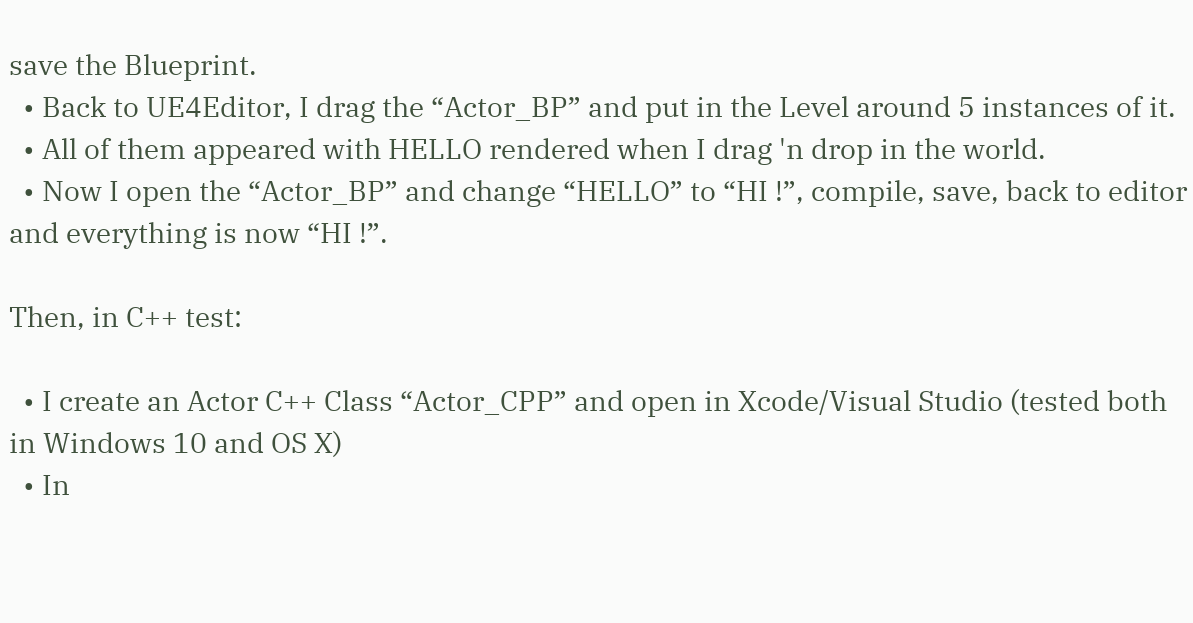save the Blueprint.
  • Back to UE4Editor, I drag the “Actor_BP” and put in the Level around 5 instances of it.
  • All of them appeared with HELLO rendered when I drag 'n drop in the world.
  • Now I open the “Actor_BP” and change “HELLO” to “HI !”, compile, save, back to editor and everything is now “HI !”.

Then, in C++ test:

  • I create an Actor C++ Class “Actor_CPP” and open in Xcode/Visual Studio (tested both in Windows 10 and OS X)
  • In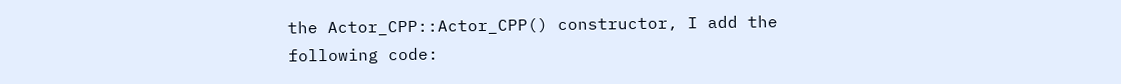the Actor_CPP::Actor_CPP() constructor, I add the following code: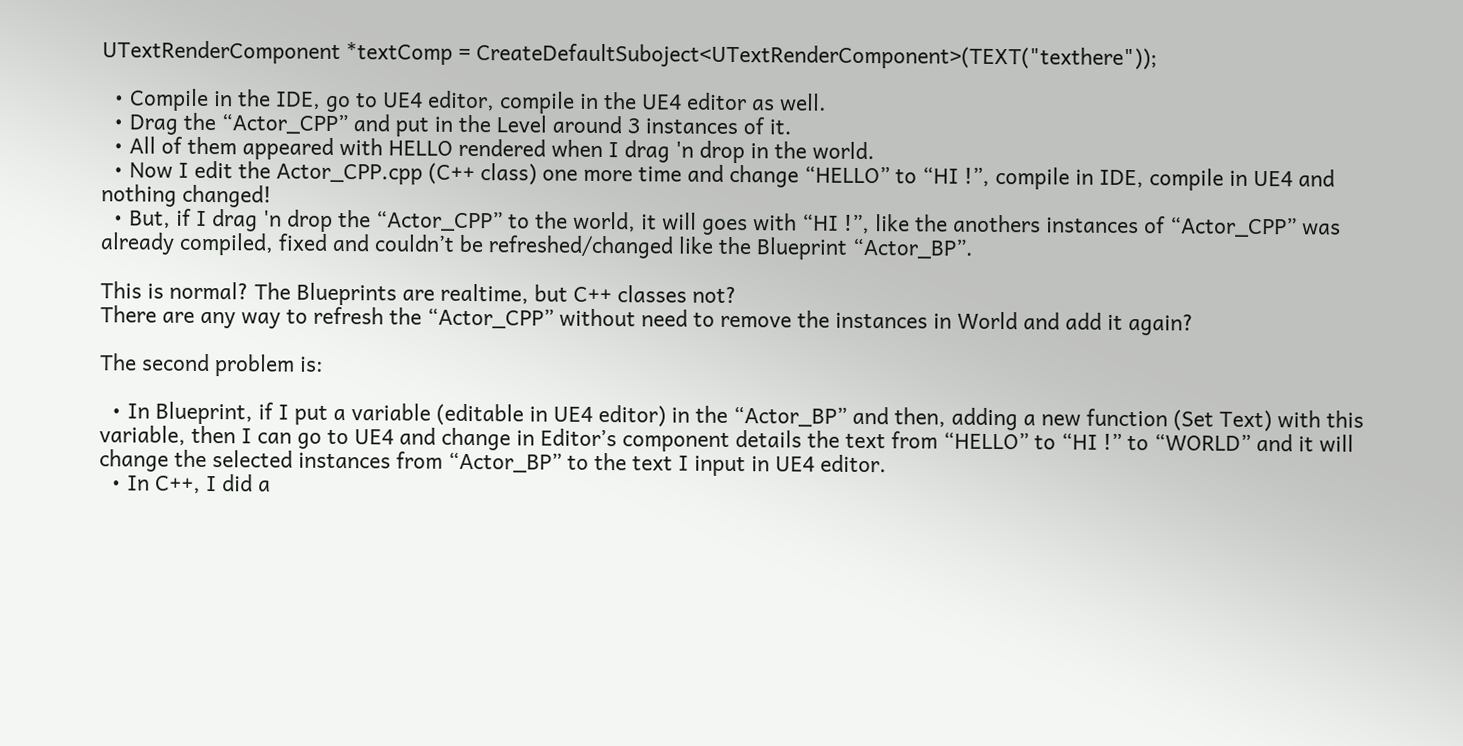UTextRenderComponent *textComp = CreateDefaultSuboject<UTextRenderComponent>(TEXT("texthere"));

  • Compile in the IDE, go to UE4 editor, compile in the UE4 editor as well.
  • Drag the “Actor_CPP” and put in the Level around 3 instances of it.
  • All of them appeared with HELLO rendered when I drag 'n drop in the world.
  • Now I edit the Actor_CPP.cpp (C++ class) one more time and change “HELLO” to “HI !”, compile in IDE, compile in UE4 and nothing changed!
  • But, if I drag 'n drop the “Actor_CPP” to the world, it will goes with “HI !”, like the anothers instances of “Actor_CPP” was already compiled, fixed and couldn’t be refreshed/changed like the Blueprint “Actor_BP”.

This is normal? The Blueprints are realtime, but C++ classes not?
There are any way to refresh the “Actor_CPP” without need to remove the instances in World and add it again?

The second problem is:

  • In Blueprint, if I put a variable (editable in UE4 editor) in the “Actor_BP” and then, adding a new function (Set Text) with this variable, then I can go to UE4 and change in Editor’s component details the text from “HELLO” to “HI !” to “WORLD” and it will change the selected instances from “Actor_BP” to the text I input in UE4 editor.
  • In C++, I did a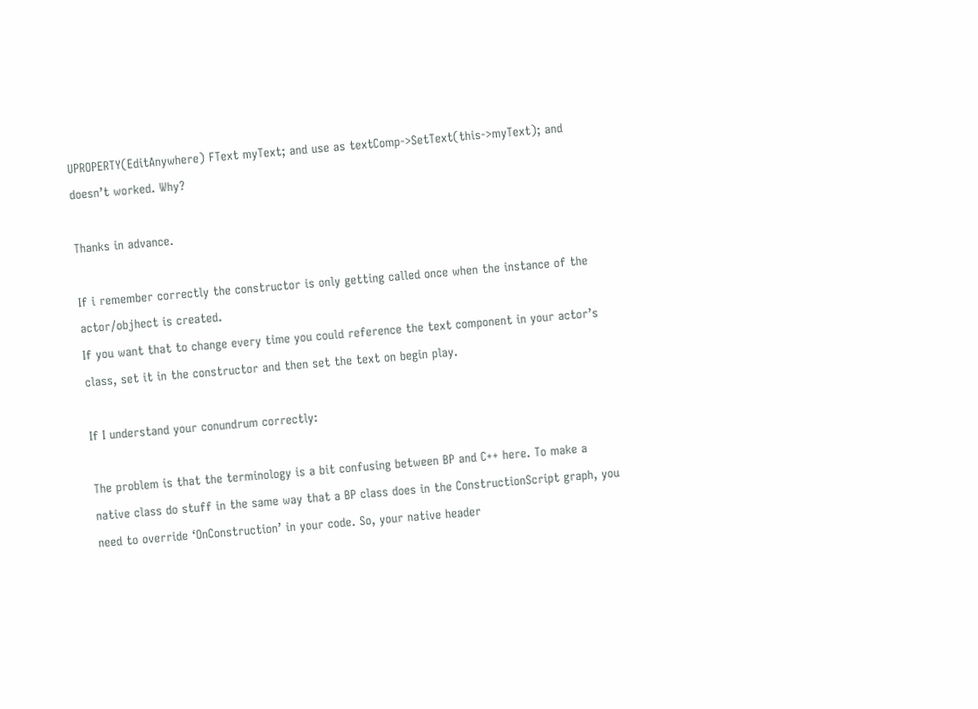UPROPERTY(EditAnywhere) FText myText; and use as textComp->SetText(this->myText); and doesn’t worked. Why?

Thanks in advance.

If i remember correctly the constructor is only getting called once when the instance of the actor/objhect is created.
If you want that to change every time you could reference the text component in your actor’s class, set it in the constructor and then set the text on begin play.

If I understand your conundrum correctly:

The problem is that the terminology is a bit confusing between BP and C++ here. To make a native class do stuff in the same way that a BP class does in the ConstructionScript graph, you need to override ‘OnConstruction’ in your code. So, your native header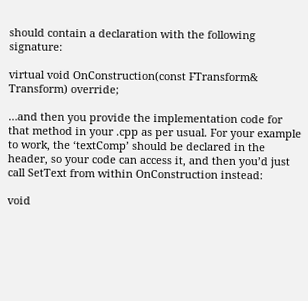should contain a declaration with the following signature:

virtual void OnConstruction(const FTransform& Transform) override;

…and then you provide the implementation code for that method in your .cpp as per usual. For your example to work, the ‘textComp’ should be declared in the header, so your code can access it, and then you’d just call SetText from within OnConstruction instead:

void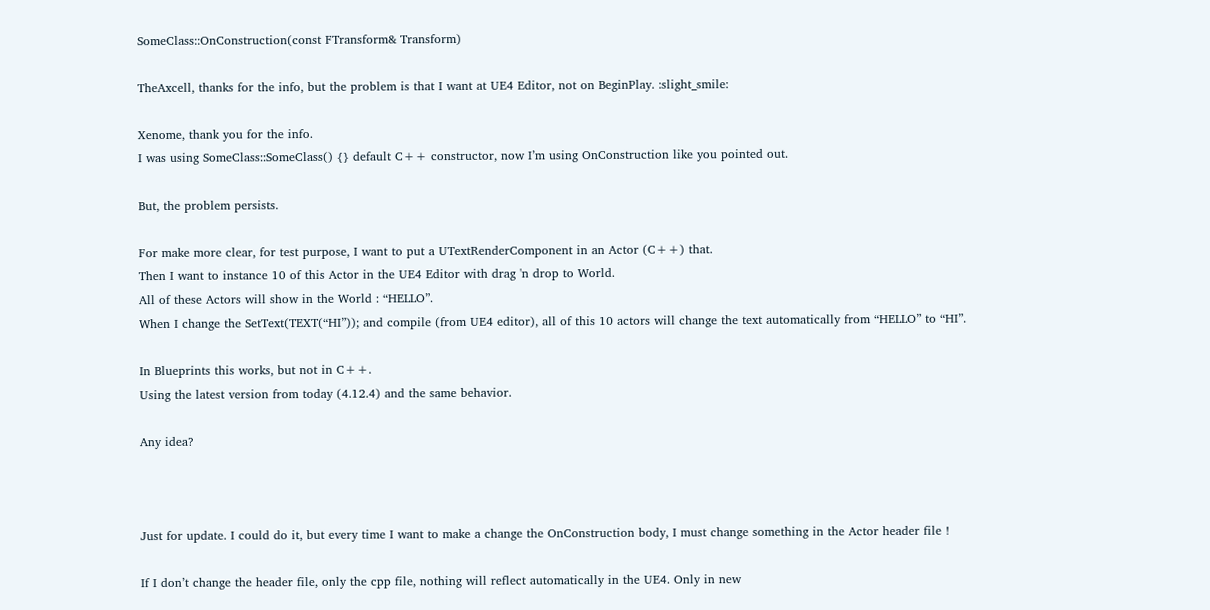SomeClass::OnConstruction(const FTransform& Transform)

TheAxcell, thanks for the info, but the problem is that I want at UE4 Editor, not on BeginPlay. :slight_smile:

Xenome, thank you for the info.
I was using SomeClass::SomeClass() {} default C++ constructor, now I’m using OnConstruction like you pointed out.

But, the problem persists.

For make more clear, for test purpose, I want to put a UTextRenderComponent in an Actor (C++) that.
Then I want to instance 10 of this Actor in the UE4 Editor with drag 'n drop to World.
All of these Actors will show in the World : “HELLO”.
When I change the SetText(TEXT(“HI”)); and compile (from UE4 editor), all of this 10 actors will change the text automatically from “HELLO” to “HI”.

In Blueprints this works, but not in C++.
Using the latest version from today (4.12.4) and the same behavior.

Any idea?



Just for update. I could do it, but every time I want to make a change the OnConstruction body, I must change something in the Actor header file !

If I don’t change the header file, only the cpp file, nothing will reflect automatically in the UE4. Only in new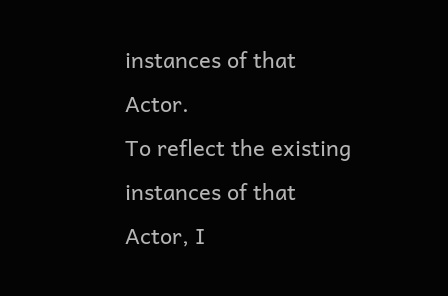instances of that Actor.
To reflect the existing instances of that Actor, I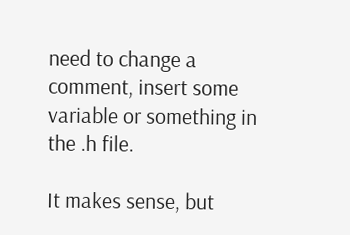need to change a comment, insert some variable or something in the .h file.

It makes sense, but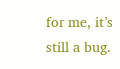for me, it’s still a bug.